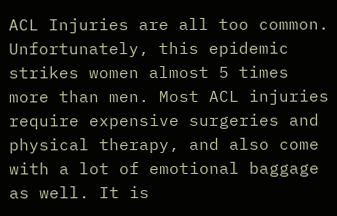ACL Injuries are all too common. Unfortunately, this epidemic strikes women almost 5 times more than men. Most ACL injuries require expensive surgeries and physical therapy, and also come with a lot of emotional baggage as well. It is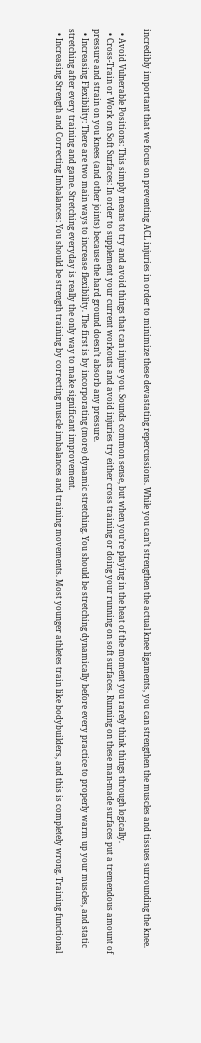incredibly important that we focus on preventing ACL injuries in order to minimize these devastating repercussions. While you can’t strengthen the actual knee ligaments, you can strengthen the muscles and tissues surrounding the knee.

  • Avoid Vulnerable Positions: This simply means to try and avoid things that can injure you. Sounds common sense, but when you’re playing in the heat of the moment you rarely think things through logically.
  • Cross-Train or Work on Soft Surfaces: In order to supplement your current workouts and avoid injuries try either cross training or doing your running on soft surfaces. Running on these man-made surfaces put a tremendous amount of pressure and strain on you knees (and other joints) because the hard ground doesn’t absorb any pressure.
  • Increasing Flexibility: There are two main ways to increase flexibility. The first is by incorporating (more) dynamic stretching. You should be stretching dynamically before every practice to properly warm up your muscles, and static stretching after every training and game. Stretching everyday is really the only way to make significant improvement.
  • Increasing Strength and Correcting Imbalances: You should be strength training by correcting muscle imbalances and training movements. Most younger athletes train like bodybuilders, and this is completely wrong. Training functional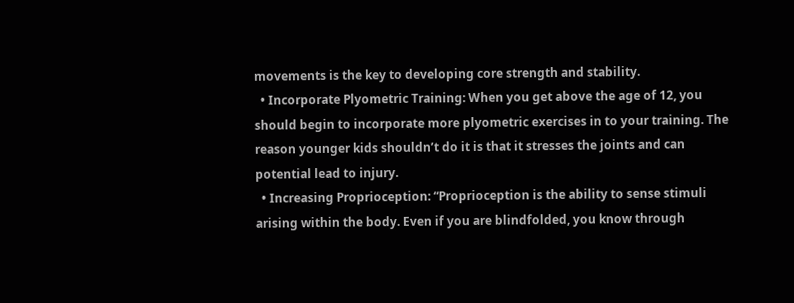movements is the key to developing core strength and stability.
  • Incorporate Plyometric Training: When you get above the age of 12, you should begin to incorporate more plyometric exercises in to your training. The reason younger kids shouldn’t do it is that it stresses the joints and can potential lead to injury.
  • Increasing Proprioception: “Proprioception is the ability to sense stimuli arising within the body. Even if you are blindfolded, you know through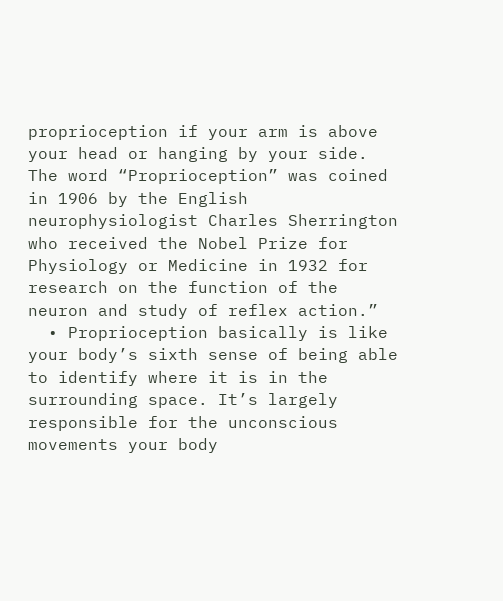proprioception if your arm is above your head or hanging by your side. The word “Proprioception” was coined in 1906 by the English neurophysiologist Charles Sherrington who received the Nobel Prize for Physiology or Medicine in 1932 for research on the function of the neuron and study of reflex action.”
  • Proprioception basically is like your body’s sixth sense of being able to identify where it is in the surrounding space. It’s largely responsible for the unconscious movements your body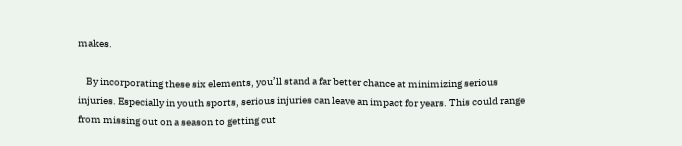makes.

    By incorporating these six elements, you’ll stand a far better chance at minimizing serious injuries. Especially in youth sports, serious injuries can leave an impact for years. This could range from missing out on a season to getting cut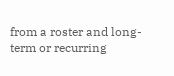from a roster and long-term or recurring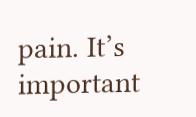pain. It’s important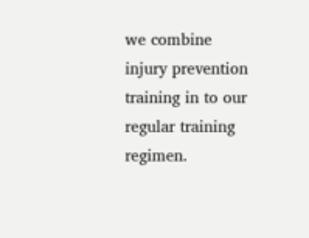we combine injury prevention training in to our regular training regimen.